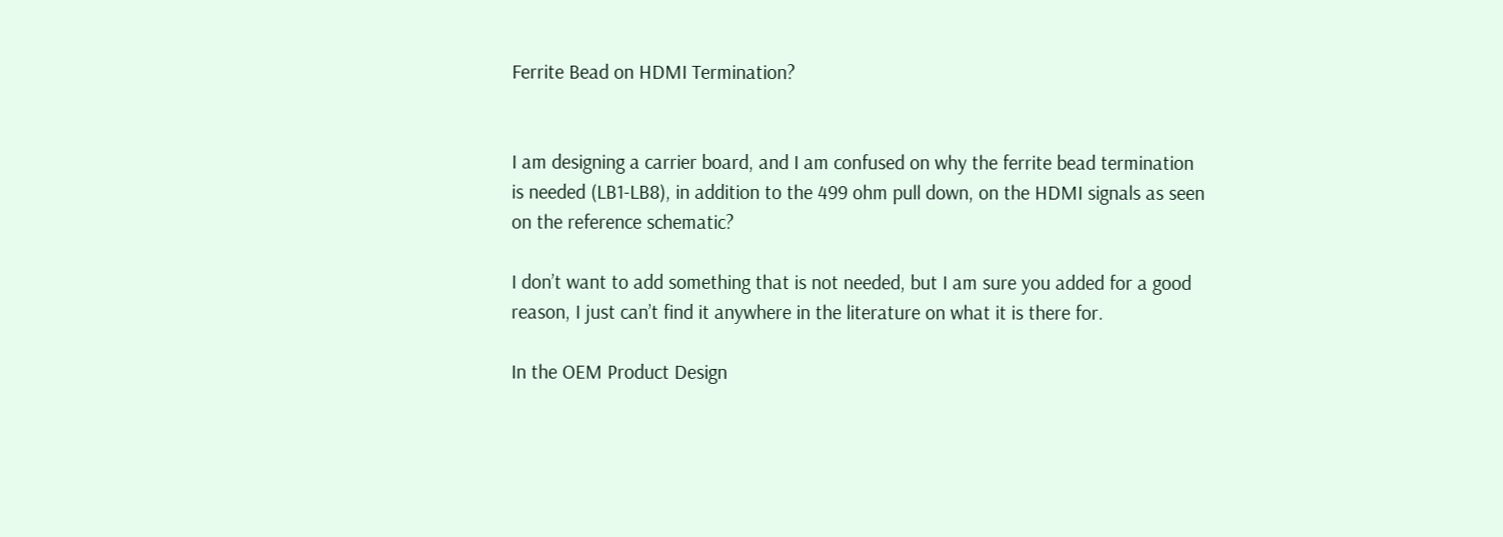Ferrite Bead on HDMI Termination?


I am designing a carrier board, and I am confused on why the ferrite bead termination is needed (LB1-LB8), in addition to the 499 ohm pull down, on the HDMI signals as seen on the reference schematic?

I don’t want to add something that is not needed, but I am sure you added for a good reason, I just can’t find it anywhere in the literature on what it is there for.

In the OEM Product Design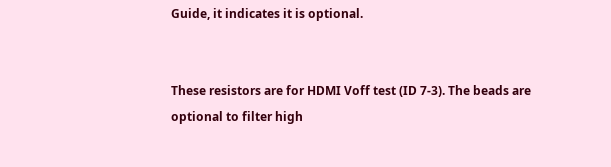Guide, it indicates it is optional.


These resistors are for HDMI Voff test (ID 7-3). The beads are optional to filter high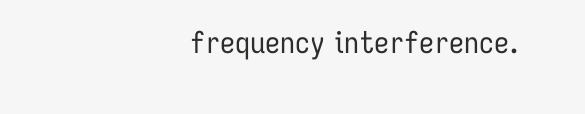frequency interference.